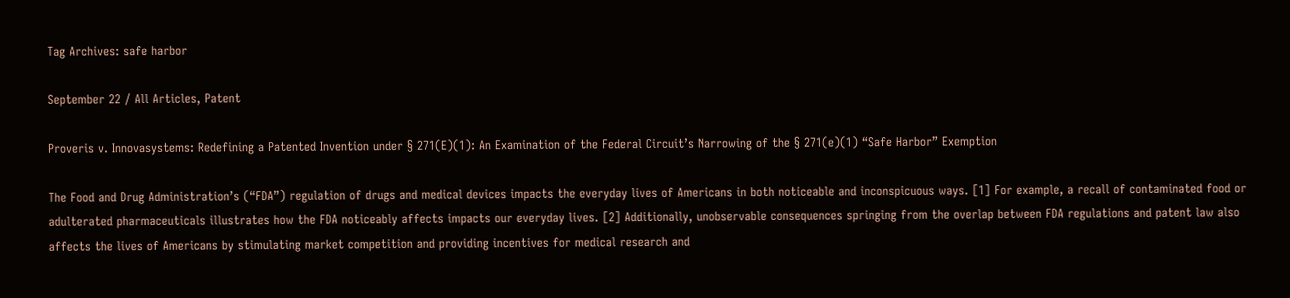Tag Archives: safe harbor

September 22 / All Articles, Patent

Proveris v. Innovasystems: Redefining a Patented Invention under § 271(E)(1): An Examination of the Federal Circuit’s Narrowing of the § 271(e)(1) “Safe Harbor” Exemption

The Food and Drug Administration’s (“FDA”) regulation of drugs and medical devices impacts the everyday lives of Americans in both noticeable and inconspicuous ways. [1] For example, a recall of contaminated food or adulterated pharmaceuticals illustrates how the FDA noticeably affects impacts our everyday lives. [2] Additionally, unobservable consequences springing from the overlap between FDA regulations and patent law also affects the lives of Americans by stimulating market competition and providing incentives for medical research and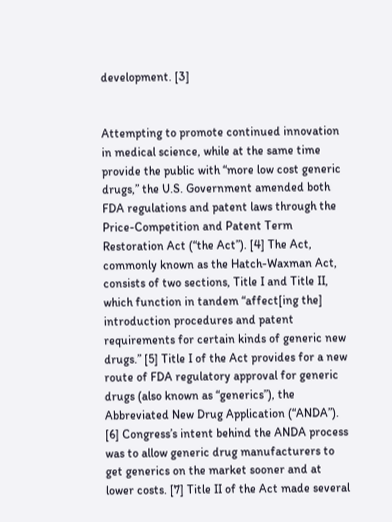development. [3]


Attempting to promote continued innovation in medical science, while at the same time provide the public with “more low cost generic drugs,” the U.S. Government amended both FDA regulations and patent laws through the Price-Competition and Patent Term Restoration Act (“the Act”). [4] The Act, commonly known as the Hatch-Waxman Act, consists of two sections, Title I and Title II, which function in tandem “affect[ing the] introduction procedures and patent requirements for certain kinds of generic new drugs.” [5] Title I of the Act provides for a new route of FDA regulatory approval for generic drugs (also known as “generics”), the Abbreviated New Drug Application (“ANDA”). [6] Congress’s intent behind the ANDA process was to allow generic drug manufacturers to get generics on the market sooner and at lower costs. [7] Title II of the Act made several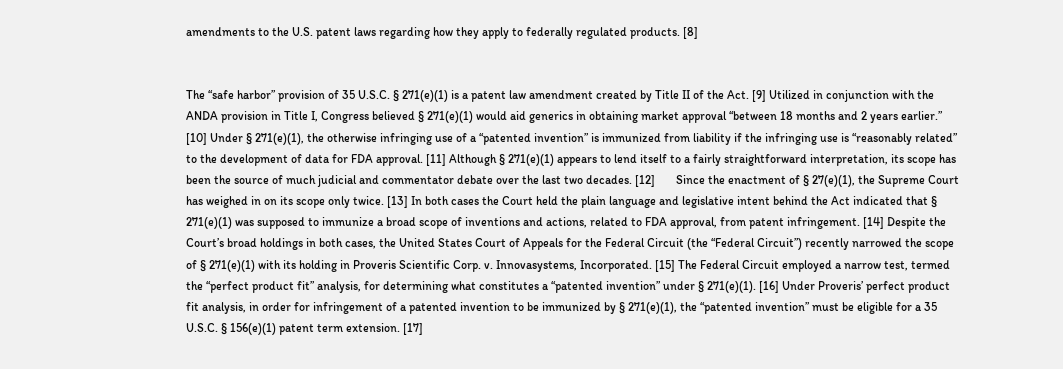amendments to the U.S. patent laws regarding how they apply to federally regulated products. [8]


The “safe harbor” provision of 35 U.S.C. § 271(e)(1) is a patent law amendment created by Title II of the Act. [9] Utilized in conjunction with the ANDA provision in Title I, Congress believed § 271(e)(1) would aid generics in obtaining market approval “between 18 months and 2 years earlier.” [10] Under § 271(e)(1), the otherwise infringing use of a “patented invention” is immunized from liability if the infringing use is “reasonably related” to the development of data for FDA approval. [11] Although § 271(e)(1) appears to lend itself to a fairly straightforward interpretation, its scope has been the source of much judicial and commentator debate over the last two decades. [12]       Since the enactment of § 27(e)(1), the Supreme Court has weighed in on its scope only twice. [13] In both cases the Court held the plain language and legislative intent behind the Act indicated that § 271(e)(1) was supposed to immunize a broad scope of inventions and actions, related to FDA approval, from patent infringement. [14] Despite the Court’s broad holdings in both cases, the United States Court of Appeals for the Federal Circuit (the “Federal Circuit”) recently narrowed the scope of § 271(e)(1) with its holding in Proveris Scientific Corp. v. Innovasystems, Incorporated. [15] The Federal Circuit employed a narrow test, termed the “perfect product fit” analysis, for determining what constitutes a “patented invention” under § 271(e)(1). [16] Under Proveris’ perfect product fit analysis, in order for infringement of a patented invention to be immunized by § 271(e)(1), the “patented invention” must be eligible for a 35 U.S.C. § 156(e)(1) patent term extension. [17]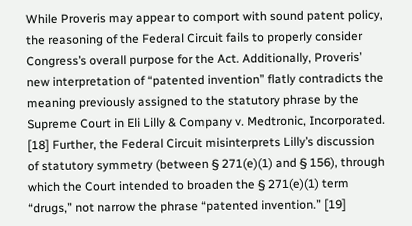While Proveris may appear to comport with sound patent policy, the reasoning of the Federal Circuit fails to properly consider Congress’s overall purpose for the Act. Additionally, Proveris’ new interpretation of “patented invention” flatly contradicts the meaning previously assigned to the statutory phrase by the Supreme Court in Eli Lilly & Company v. Medtronic, Incorporated. [18] Further, the Federal Circuit misinterprets Lilly’s discussion of statutory symmetry (between § 271(e)(1) and § 156), through which the Court intended to broaden the § 271(e)(1) term “drugs,” not narrow the phrase “patented invention.” [19]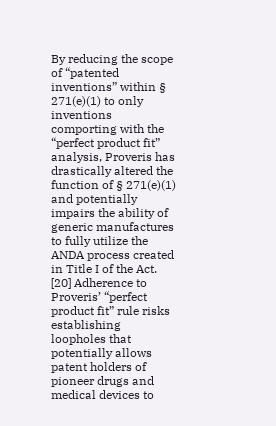By reducing the scope of “patented inventions” within § 271(e)(1) to only inventions comporting with the “perfect product fit” analysis, Proveris has drastically altered the function of § 271(e)(1) and potentially impairs the ability of generic manufactures to fully utilize the ANDA process created in Title I of the Act. [20] Adherence to Proveris’ “perfect product fit” rule risks establishing loopholes that potentially allows patent holders of pioneer drugs and medical devices to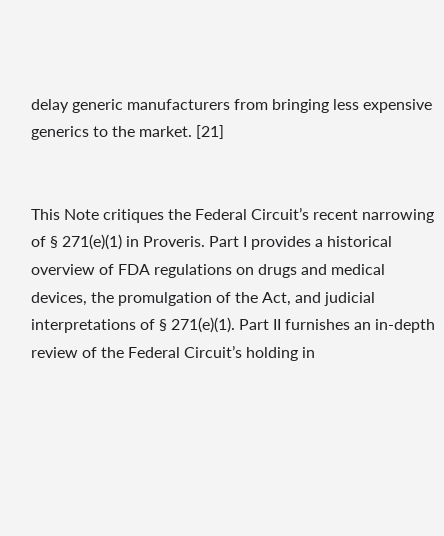delay generic manufacturers from bringing less expensive generics to the market. [21]


This Note critiques the Federal Circuit’s recent narrowing of § 271(e)(1) in Proveris. Part I provides a historical overview of FDA regulations on drugs and medical devices, the promulgation of the Act, and judicial interpretations of § 271(e)(1). Part II furnishes an in-depth review of the Federal Circuit’s holding in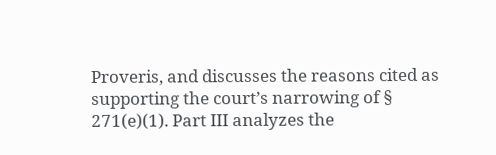Proveris, and discusses the reasons cited as supporting the court’s narrowing of § 271(e)(1). Part III analyzes the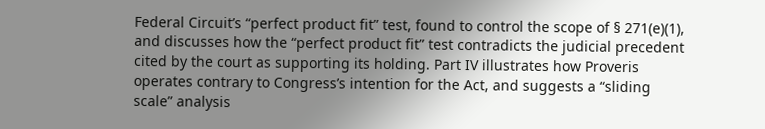Federal Circuit’s “perfect product fit” test, found to control the scope of § 271(e)(1), and discusses how the “perfect product fit” test contradicts the judicial precedent cited by the court as supporting its holding. Part IV illustrates how Proveris operates contrary to Congress’s intention for the Act, and suggests a “sliding scale” analysis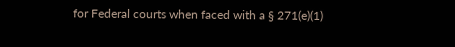for Federal courts when faced with a § 271(e)(1)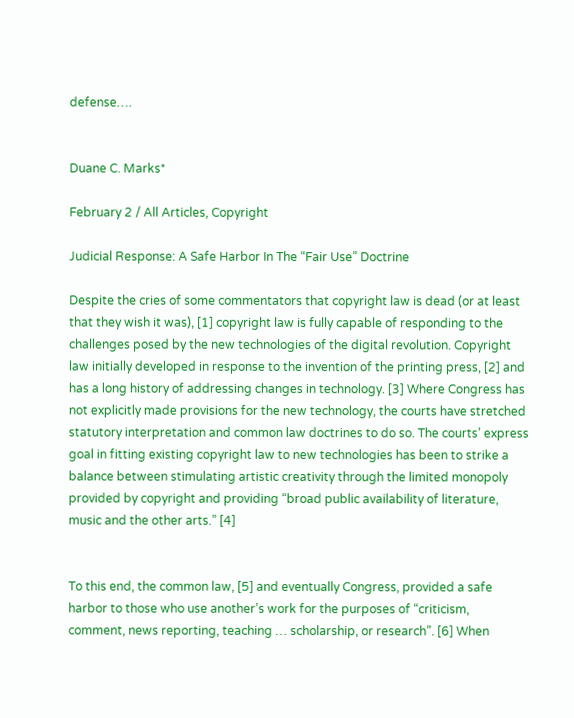defense….


Duane C. Marks*

February 2 / All Articles, Copyright

Judicial Response: A Safe Harbor In The “Fair Use” Doctrine

Despite the cries of some commentators that copyright law is dead (or at least that they wish it was), [1] copyright law is fully capable of responding to the challenges posed by the new technologies of the digital revolution. Copyright law initially developed in response to the invention of the printing press, [2] and has a long history of addressing changes in technology. [3] Where Congress has not explicitly made provisions for the new technology, the courts have stretched statutory interpretation and common law doctrines to do so. The courts’ express goal in fitting existing copyright law to new technologies has been to strike a balance between stimulating artistic creativity through the limited monopoly provided by copyright and providing “broad public availability of literature, music and the other arts.” [4]


To this end, the common law, [5] and eventually Congress, provided a safe harbor to those who use another’s work for the purposes of “criticism, comment, news reporting, teaching … scholarship, or research”. [6] When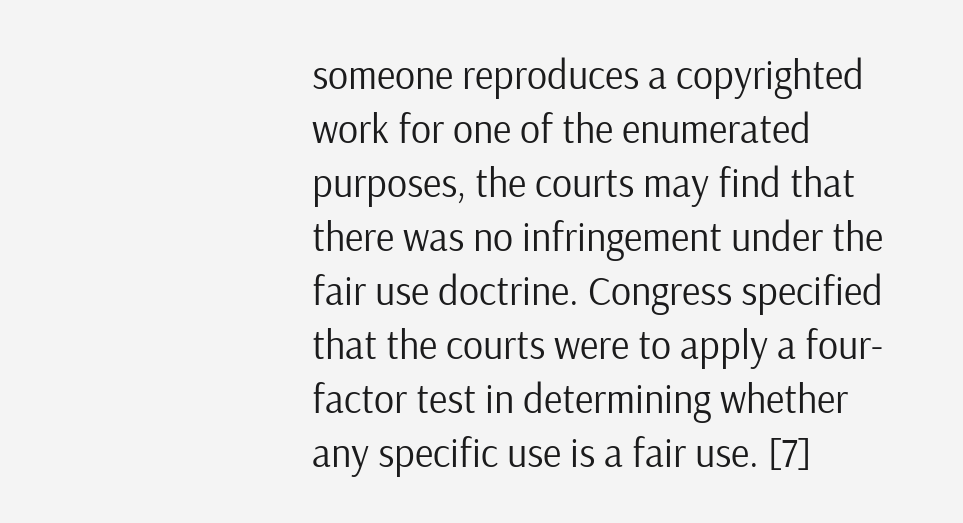someone reproduces a copyrighted work for one of the enumerated purposes, the courts may find that there was no infringement under the fair use doctrine. Congress specified that the courts were to apply a four-factor test in determining whether any specific use is a fair use. [7]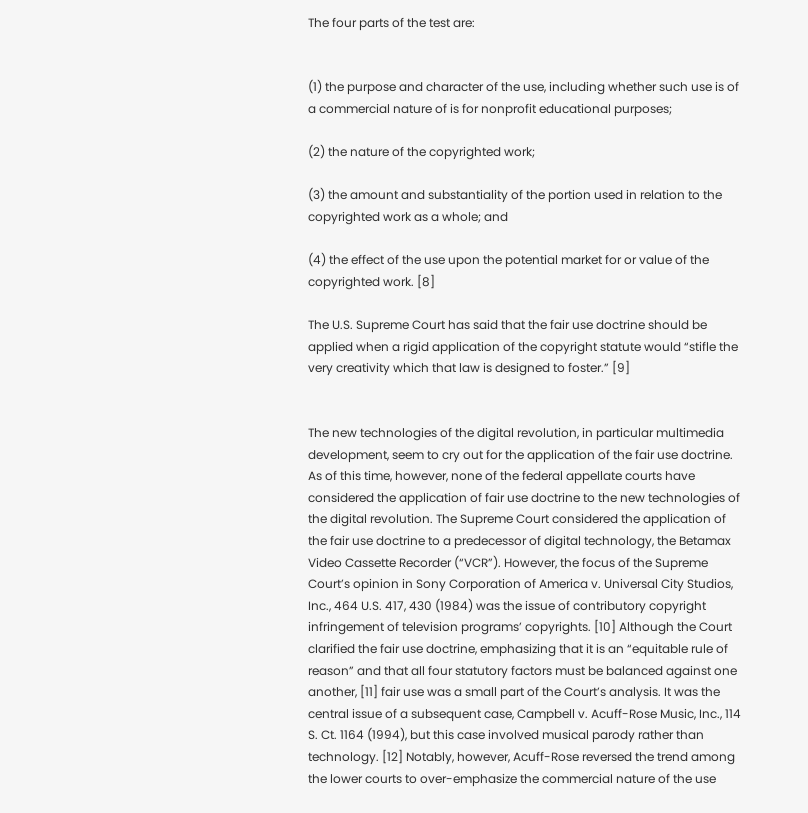The four parts of the test are:


(1) the purpose and character of the use, including whether such use is of a commercial nature of is for nonprofit educational purposes;

(2) the nature of the copyrighted work;

(3) the amount and substantiality of the portion used in relation to the copyrighted work as a whole; and

(4) the effect of the use upon the potential market for or value of the copyrighted work. [8]

The U.S. Supreme Court has said that the fair use doctrine should be applied when a rigid application of the copyright statute would “stifle the very creativity which that law is designed to foster.” [9]


The new technologies of the digital revolution, in particular multimedia development, seem to cry out for the application of the fair use doctrine. As of this time, however, none of the federal appellate courts have considered the application of fair use doctrine to the new technologies of the digital revolution. The Supreme Court considered the application of the fair use doctrine to a predecessor of digital technology, the Betamax Video Cassette Recorder (“VCR”). However, the focus of the Supreme Court’s opinion in Sony Corporation of America v. Universal City Studios, Inc., 464 U.S. 417, 430 (1984) was the issue of contributory copyright infringement of television programs’ copyrights. [10] Although the Court clarified the fair use doctrine, emphasizing that it is an “equitable rule of reason” and that all four statutory factors must be balanced against one another, [11] fair use was a small part of the Court’s analysis. It was the central issue of a subsequent case, Campbell v. Acuff-Rose Music, Inc., 114 S. Ct. 1164 (1994), but this case involved musical parody rather than technology. [12] Notably, however, Acuff-Rose reversed the trend among the lower courts to over-emphasize the commercial nature of the use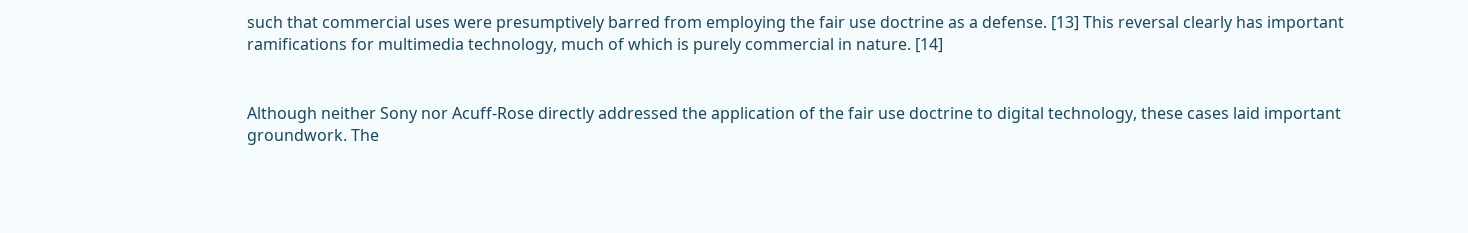such that commercial uses were presumptively barred from employing the fair use doctrine as a defense. [13] This reversal clearly has important ramifications for multimedia technology, much of which is purely commercial in nature. [14]


Although neither Sony nor Acuff-Rose directly addressed the application of the fair use doctrine to digital technology, these cases laid important groundwork. The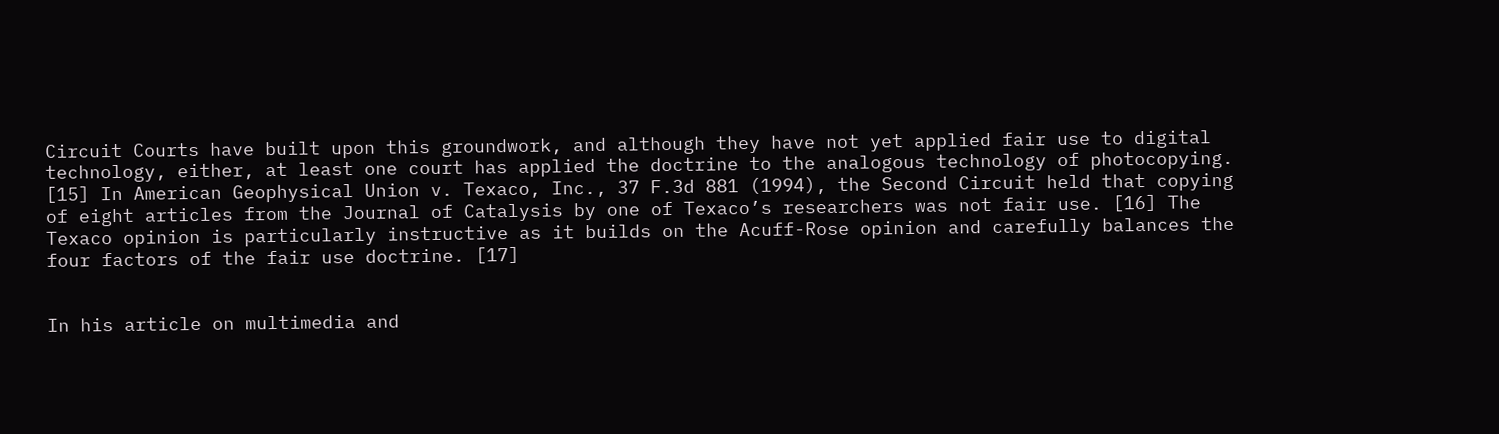Circuit Courts have built upon this groundwork, and although they have not yet applied fair use to digital technology, either, at least one court has applied the doctrine to the analogous technology of photocopying. [15] In American Geophysical Union v. Texaco, Inc., 37 F.3d 881 (1994), the Second Circuit held that copying of eight articles from the Journal of Catalysis by one of Texaco’s researchers was not fair use. [16] The Texaco opinion is particularly instructive as it builds on the Acuff-Rose opinion and carefully balances the four factors of the fair use doctrine. [17]


In his article on multimedia and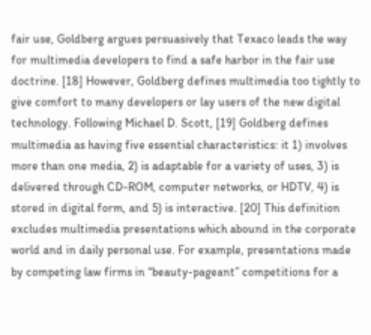fair use, Goldberg argues persuasively that Texaco leads the way for multimedia developers to find a safe harbor in the fair use doctrine. [18] However, Goldberg defines multimedia too tightly to give comfort to many developers or lay users of the new digital technology. Following Michael D. Scott, [19] Goldberg defines multimedia as having five essential characteristics: it 1) involves more than one media, 2) is adaptable for a variety of uses, 3) is delivered through CD-ROM, computer networks, or HDTV, 4) is stored in digital form, and 5) is interactive. [20] This definition excludes multimedia presentations which abound in the corporate world and in daily personal use. For example, presentations made by competing law firms in “beauty-pageant” competitions for a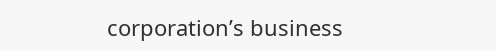corporation’s business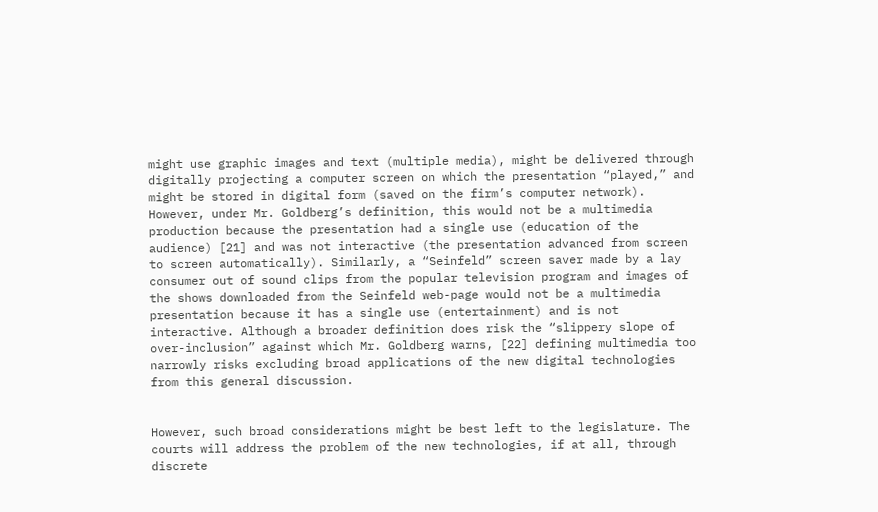might use graphic images and text (multiple media), might be delivered through digitally projecting a computer screen on which the presentation “played,” and might be stored in digital form (saved on the firm’s computer network). However, under Mr. Goldberg’s definition, this would not be a multimedia production because the presentation had a single use (education of the audience) [21] and was not interactive (the presentation advanced from screen to screen automatically). Similarly, a “Seinfeld” screen saver made by a lay consumer out of sound clips from the popular television program and images of the shows downloaded from the Seinfeld web-page would not be a multimedia presentation because it has a single use (entertainment) and is not interactive. Although a broader definition does risk the “slippery slope of over-inclusion” against which Mr. Goldberg warns, [22] defining multimedia too narrowly risks excluding broad applications of the new digital technologies from this general discussion.


However, such broad considerations might be best left to the legislature. The courts will address the problem of the new technologies, if at all, through discrete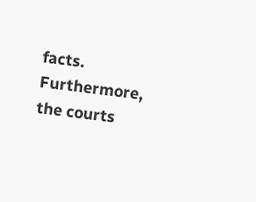facts. Furthermore, the courts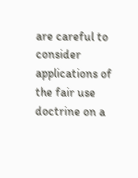are careful to consider applications of the fair use doctrine on a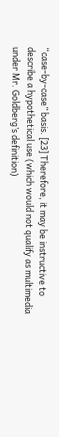“case-by-case” basis. [23] Therefore, it may be instructive to describe a hypothetical use (which would not qualify as multimedia under Mr. Goldberg’s definition)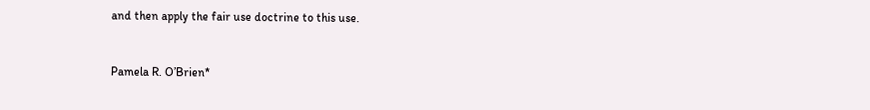and then apply the fair use doctrine to this use.


Pamela R. O’Brien*